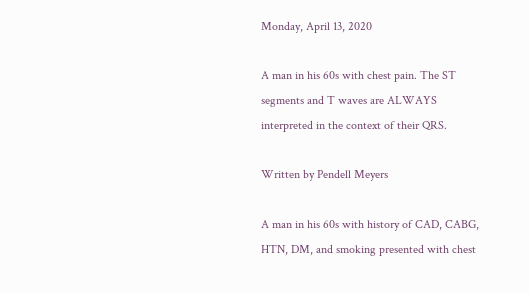Monday, April 13, 2020

A man in his 60s with chest pain. The ST segments and T waves are ALWAYS interpreted in the context of their QRS.

Written by Pendell Meyers

A man in his 60s with history of CAD, CABG, HTN, DM, and smoking presented with chest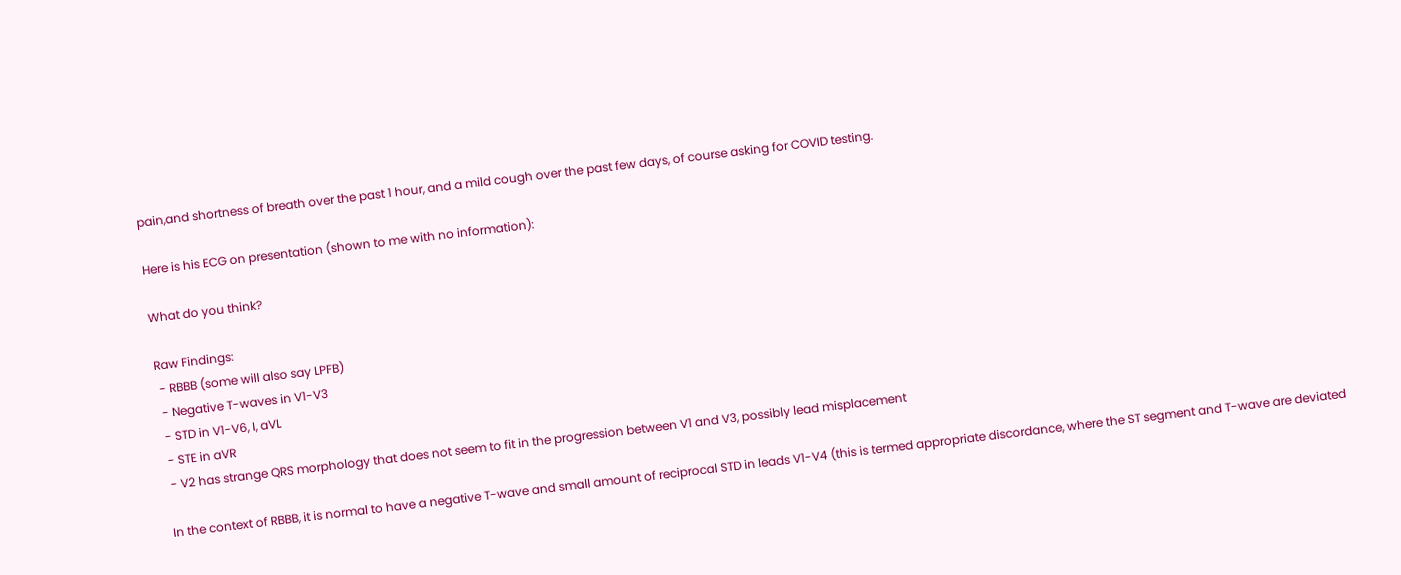pain,and shortness of breath over the past 1 hour, and a mild cough over the past few days, of course asking for COVID testing.

Here is his ECG on presentation (shown to me with no information):

What do you think?

Raw Findings:
 - RBBB (some will also say LPFB)
 - Negative T-waves in V1-V3
 - STD in V1-V6, I, aVL
 - STE in aVR
 - V2 has strange QRS morphology that does not seem to fit in the progression between V1 and V3, possibly lead misplacement

In the context of RBBB, it is normal to have a negative T-wave and small amount of reciprocal STD in leads V1-V4 (this is termed appropriate discordance, where the ST segment and T-wave are deviated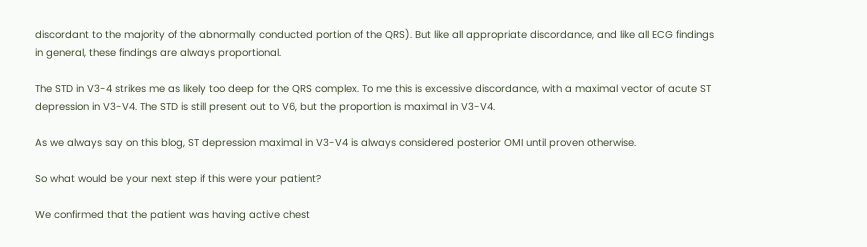discordant to the majority of the abnormally conducted portion of the QRS). But like all appropriate discordance, and like all ECG findings in general, these findings are always proportional.

The STD in V3-4 strikes me as likely too deep for the QRS complex. To me this is excessive discordance, with a maximal vector of acute ST depression in V3-V4. The STD is still present out to V6, but the proportion is maximal in V3-V4.

As we always say on this blog, ST depression maximal in V3-V4 is always considered posterior OMI until proven otherwise.

So what would be your next step if this were your patient?

We confirmed that the patient was having active chest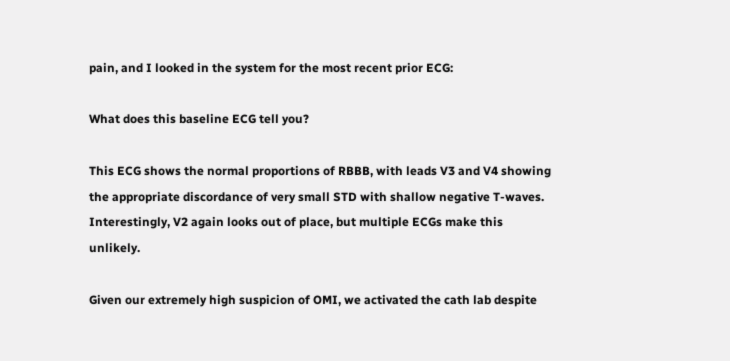pain, and I looked in the system for the most recent prior ECG:

What does this baseline ECG tell you?

This ECG shows the normal proportions of RBBB, with leads V3 and V4 showing the appropriate discordance of very small STD with shallow negative T-waves. Interestingly, V2 again looks out of place, but multiple ECGs make this unlikely.

Given our extremely high suspicion of OMI, we activated the cath lab despite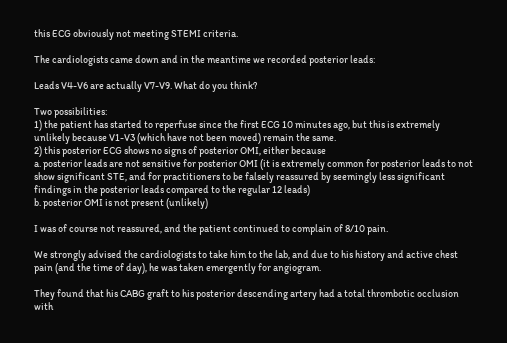this ECG obviously not meeting STEMI criteria.

The cardiologists came down and in the meantime we recorded posterior leads:

Leads V4-V6 are actually V7-V9. What do you think?

Two possibilities:
1) the patient has started to reperfuse since the first ECG 10 minutes ago, but this is extremely unlikely because V1-V3 (which have not been moved) remain the same.
2) this posterior ECG shows no signs of posterior OMI, either because
a. posterior leads are not sensitive for posterior OMI (it is extremely common for posterior leads to not show significant STE, and for practitioners to be falsely reassured by seemingly less significant findings in the posterior leads compared to the regular 12 leads)
b. posterior OMI is not present (unlikely)

I was of course not reassured, and the patient continued to complain of 8/10 pain.

We strongly advised the cardiologists to take him to the lab, and due to his history and active chest pain (and the time of day), he was taken emergently for angiogram.

They found that his CABG graft to his posterior descending artery had a total thrombotic occlusion with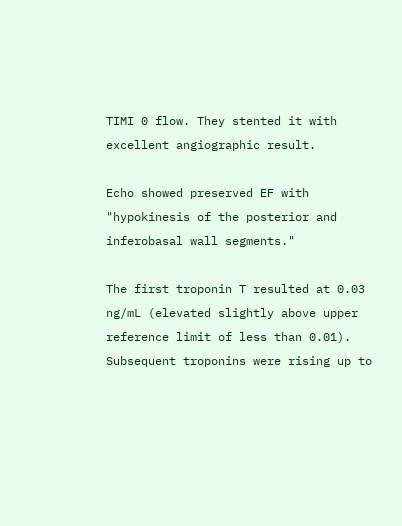TIMI 0 flow. They stented it with excellent angiographic result.

Echo showed preserved EF with "hypokinesis of the posterior and inferobasal wall segments."

The first troponin T resulted at 0.03 ng/mL (elevated slightly above upper reference limit of less than 0.01). Subsequent troponins were rising up to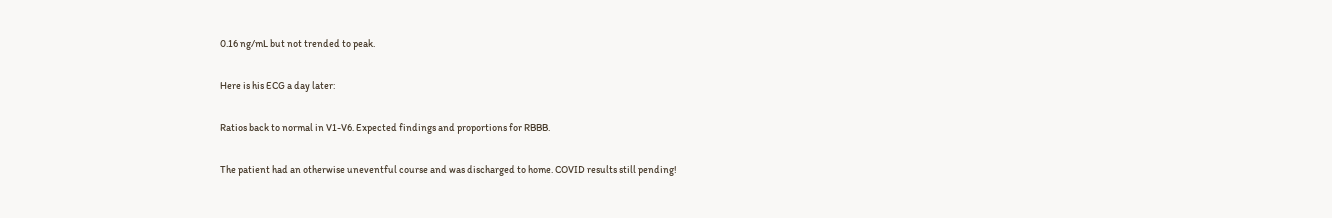0.16 ng/mL but not trended to peak.

Here is his ECG a day later:

Ratios back to normal in V1-V6. Expected findings and proportions for RBBB.

The patient had an otherwise uneventful course and was discharged to home. COVID results still pending!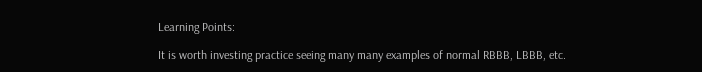Learning Points:

It is worth investing practice seeing many many examples of normal RBBB, LBBB, etc.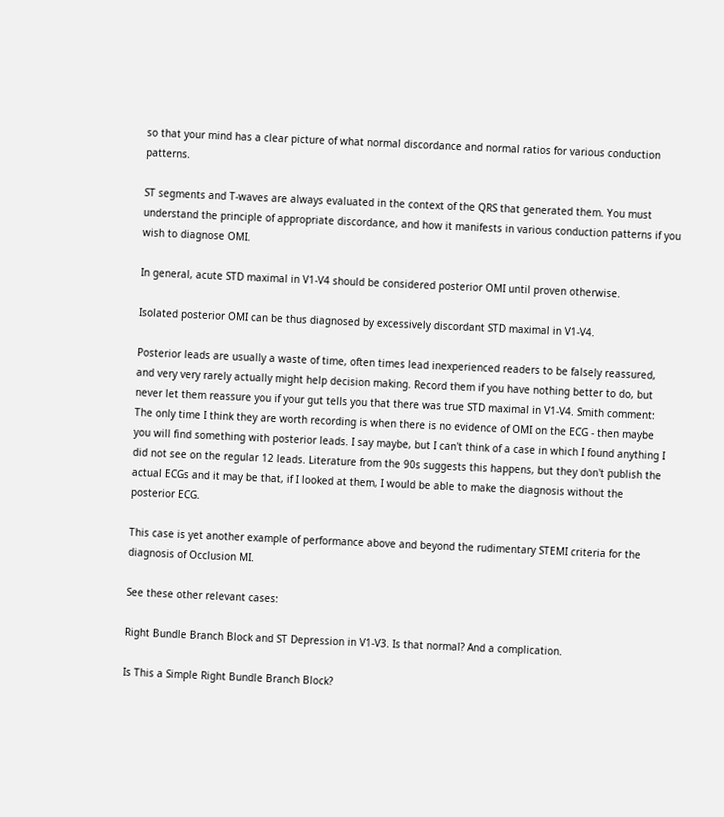so that your mind has a clear picture of what normal discordance and normal ratios for various conduction patterns.

ST segments and T-waves are always evaluated in the context of the QRS that generated them. You must understand the principle of appropriate discordance, and how it manifests in various conduction patterns if you wish to diagnose OMI.

In general, acute STD maximal in V1-V4 should be considered posterior OMI until proven otherwise.

Isolated posterior OMI can be thus diagnosed by excessively discordant STD maximal in V1-V4.

Posterior leads are usually a waste of time, often times lead inexperienced readers to be falsely reassured, and very very rarely actually might help decision making. Record them if you have nothing better to do, but never let them reassure you if your gut tells you that there was true STD maximal in V1-V4. Smith comment: The only time I think they are worth recording is when there is no evidence of OMI on the ECG - then maybe you will find something with posterior leads. I say maybe, but I can't think of a case in which I found anything I did not see on the regular 12 leads. Literature from the 90s suggests this happens, but they don't publish the actual ECGs and it may be that, if I looked at them, I would be able to make the diagnosis without the posterior ECG.

This case is yet another example of performance above and beyond the rudimentary STEMI criteria for the diagnosis of Occlusion MI.

See these other relevant cases:

Right Bundle Branch Block and ST Depression in V1-V3. Is that normal? And a complication.

Is This a Simple Right Bundle Branch Block?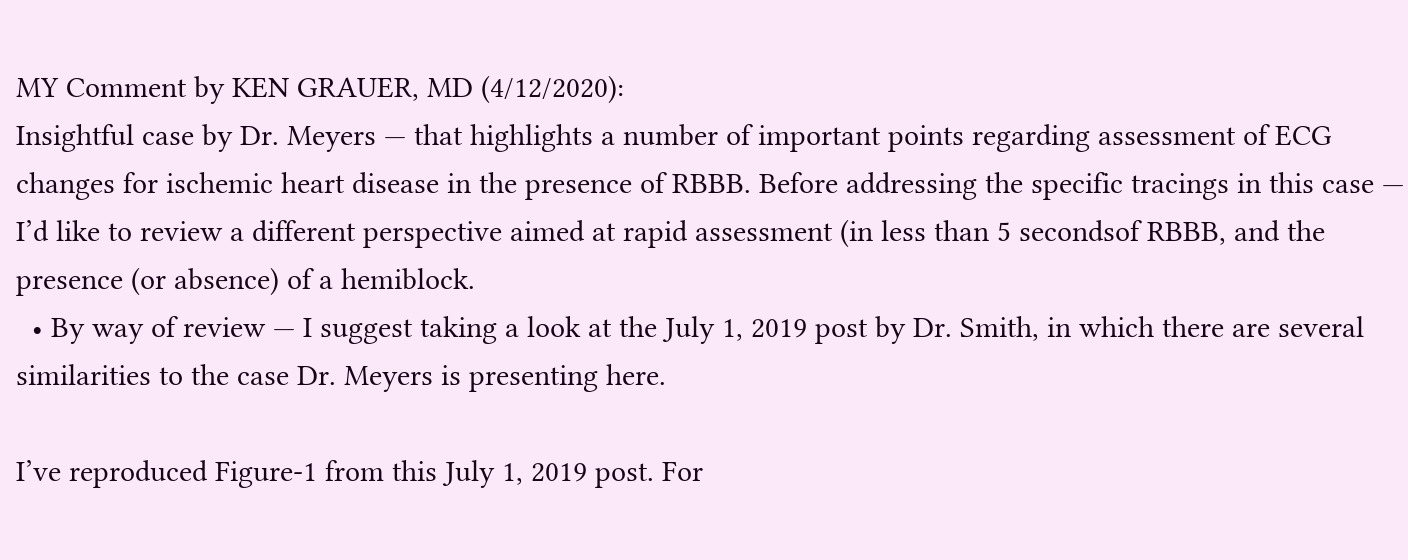MY Comment by KEN GRAUER, MD (4/12/2020):
Insightful case by Dr. Meyers — that highlights a number of important points regarding assessment of ECG changes for ischemic heart disease in the presence of RBBB. Before addressing the specific tracings in this case — I’d like to review a different perspective aimed at rapid assessment (in less than 5 secondsof RBBB, and the presence (or absence) of a hemiblock.
  • By way of review — I suggest taking a look at the July 1, 2019 post by Dr. Smith, in which there are several similarities to the case Dr. Meyers is presenting here.

I’ve reproduced Figure-1 from this July 1, 2019 post. For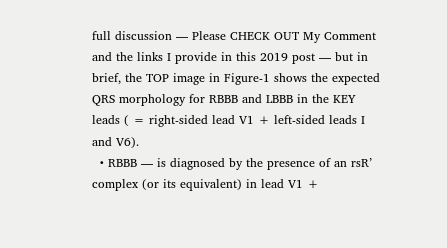full discussion — Please CHECK OUT My Comment and the links I provide in this 2019 post — but in brief, the TOP image in Figure-1 shows the expected QRS morphology for RBBB and LBBB in the KEY leads ( = right-sided lead V1 + left-sided leads I and V6).
  • RBBB — is diagnosed by the presence of an rsR’ complex (or its equivalent) in lead V1 +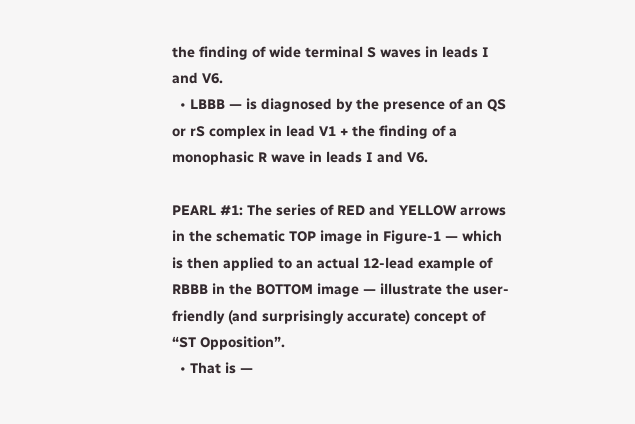the finding of wide terminal S waves in leads I and V6.
  • LBBB — is diagnosed by the presence of an QS or rS complex in lead V1 + the finding of a monophasic R wave in leads I and V6.

PEARL #1: The series of RED and YELLOW arrows in the schematic TOP image in Figure-1 — which is then applied to an actual 12-lead example of RBBB in the BOTTOM image — illustrate the user-friendly (and surprisingly accurate) concept of “ST Opposition”.
  • That is —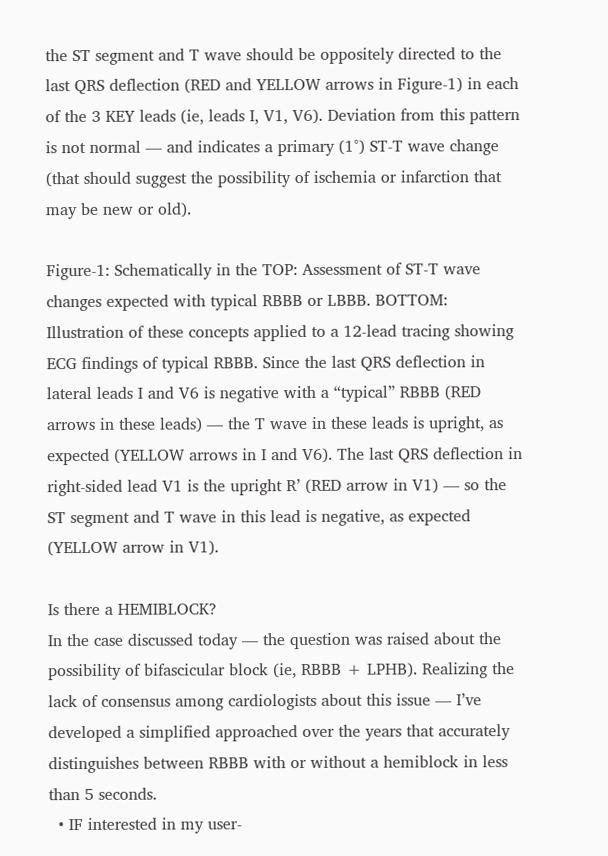the ST segment and T wave should be oppositely directed to the last QRS deflection (RED and YELLOW arrows in Figure-1) in each of the 3 KEY leads (ie, leads I, V1, V6). Deviation from this pattern is not normal — and indicates a primary (1°) ST-T wave change (that should suggest the possibility of ischemia or infarction that may be new or old).

Figure-1: Schematically in the TOP: Assessment of ST-T wave changes expected with typical RBBB or LBBB. BOTTOM: Illustration of these concepts applied to a 12-lead tracing showing ECG findings of typical RBBB. Since the last QRS deflection in lateral leads I and V6 is negative with a “typical” RBBB (RED arrows in these leads) — the T wave in these leads is upright, as expected (YELLOW arrows in I and V6). The last QRS deflection in right-sided lead V1 is the upright R’ (RED arrow in V1) — so the ST segment and T wave in this lead is negative, as expected (YELLOW arrow in V1).

Is there a HEMIBLOCK?
In the case discussed today — the question was raised about the possibility of bifascicular block (ie, RBBB + LPHB). Realizing the lack of consensus among cardiologists about this issue — I’ve developed a simplified approached over the years that accurately distinguishes between RBBB with or without a hemiblock in less than 5 seconds.
  • IF interested in my user-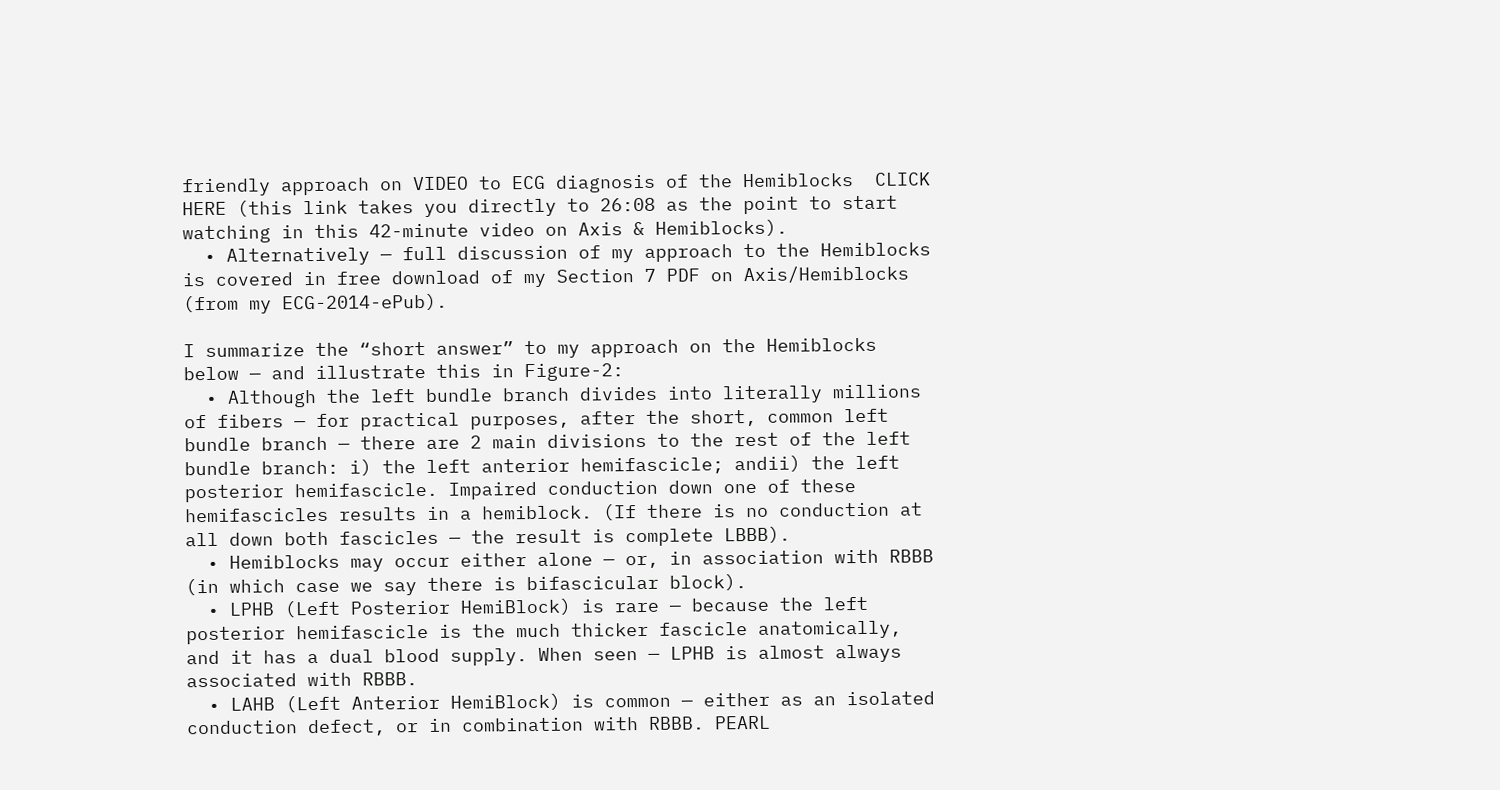friendly approach on VIDEO to ECG diagnosis of the Hemiblocks  CLICK HERE (this link takes you directly to 26:08 as the point to start watching in this 42-minute video on Axis & Hemiblocks).
  • Alternatively — full discussion of my approach to the Hemiblocks is covered in free download of my Section 7 PDF on Axis/Hemiblocks (from my ECG-2014-ePub).

I summarize the “short answer” to my approach on the Hemiblocks below — and illustrate this in Figure-2:
  • Although the left bundle branch divides into literally millions of fibers — for practical purposes, after the short, common left bundle branch — there are 2 main divisions to the rest of the left bundle branch: i) the left anterior hemifascicle; andii) the left posterior hemifascicle. Impaired conduction down one of these hemifascicles results in a hemiblock. (If there is no conduction at all down both fascicles — the result is complete LBBB).
  • Hemiblocks may occur either alone — or, in association with RBBB (in which case we say there is bifascicular block).
  • LPHB (Left Posterior HemiBlock) is rare — because the left posterior hemifascicle is the much thicker fascicle anatomically, and it has a dual blood supply. When seen — LPHB is almost always associated with RBBB.
  • LAHB (Left Anterior HemiBlock) is common — either as an isolated conduction defect, or in combination with RBBB. PEARL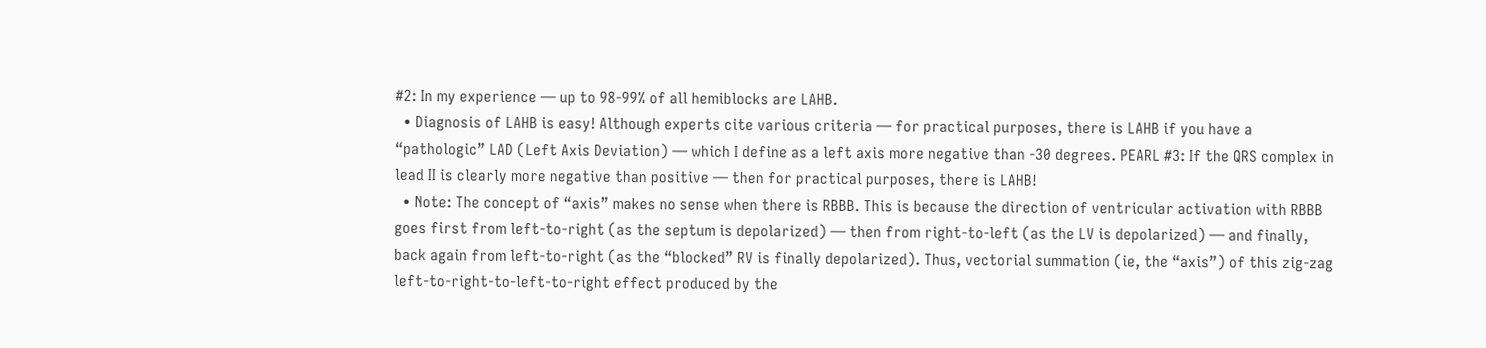#2: In my experience — up to 98-99% of all hemiblocks are LAHB.
  • Diagnosis of LAHB is easy! Although experts cite various criteria — for practical purposes, there is LAHB if you have a “pathologic” LAD (Left Axis Deviation) — which I define as a left axis more negative than -30 degrees. PEARL #3: If the QRS complex in lead II is clearly more negative than positive — then for practical purposes, there is LAHB!
  • Note: The concept of “axis” makes no sense when there is RBBB. This is because the direction of ventricular activation with RBBB goes first from left-to-right (as the septum is depolarized) — then from right-to-left (as the LV is depolarized) — and finally, back again from left-to-right (as the “blocked” RV is finally depolarized). Thus, vectorial summation (ie, the “axis”) of this zig-zag left-to-right-to-left-to-right effect produced by the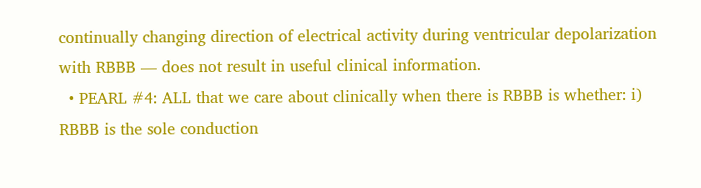continually changing direction of electrical activity during ventricular depolarization with RBBB — does not result in useful clinical information.
  • PEARL #4: ALL that we care about clinically when there is RBBB is whether: i) RBBB is the sole conduction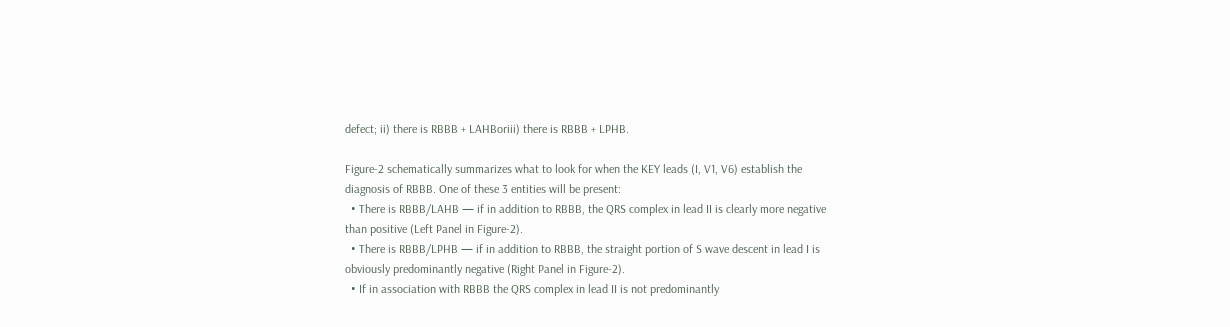defect; ii) there is RBBB + LAHBoriii) there is RBBB + LPHB.

Figure-2 schematically summarizes what to look for when the KEY leads (I, V1, V6) establish the diagnosis of RBBB. One of these 3 entities will be present:
  • There is RBBB/LAHB — if in addition to RBBB, the QRS complex in lead II is clearly more negative than positive (Left Panel in Figure-2).
  • There is RBBB/LPHB — if in addition to RBBB, the straight portion of S wave descent in lead I is obviously predominantly negative (Right Panel in Figure-2).
  • If in association with RBBB the QRS complex in lead II is not predominantly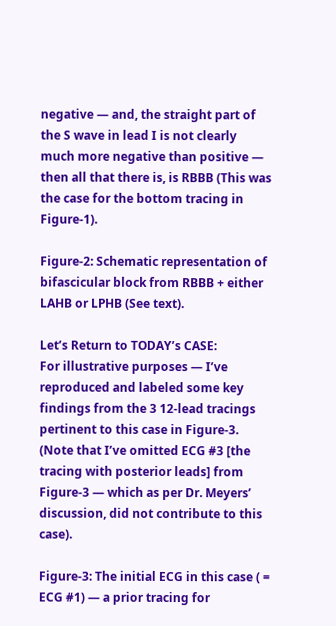negative — and, the straight part of the S wave in lead I is not clearly much more negative than positive — then all that there is, is RBBB (This was the case for the bottom tracing in Figure-1).

Figure-2: Schematic representation of bifascicular block from RBBB + either LAHB or LPHB (See text).

Let’s Return to TODAY’s CASE:
For illustrative purposes — I’ve reproduced and labeled some key findings from the 3 12-lead tracings pertinent to this case in Figure-3. (Note that I’ve omitted ECG #3 [the tracing with posterior leads] from Figure-3 — which as per Dr. Meyers’ discussion, did not contribute to this case).

Figure-3: The initial ECG in this case ( = ECG #1) — a prior tracing for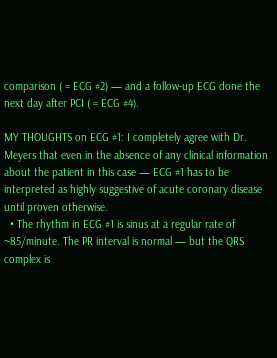comparison ( = ECG #2) — and a follow-up ECG done the next day after PCI ( = ECG #4).

MY THOUGHTS on ECG #1: I completely agree with Dr. Meyers that even in the absence of any clinical information about the patient in this case — ECG #1 has to be interpreted as highly suggestive of acute coronary disease until proven otherwise.
  • The rhythm in ECG #1 is sinus at a regular rate of ~85/minute. The PR interval is normal — but the QRS complex is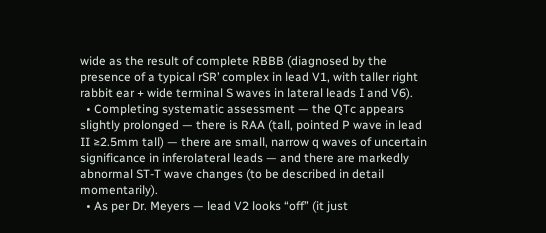wide as the result of complete RBBB (diagnosed by the presence of a typical rSR’ complex in lead V1, with taller right rabbit ear + wide terminal S waves in lateral leads I and V6).
  • Completing systematic assessment — the QTc appears slightly prolonged — there is RAA (tall, pointed P wave in lead II ≥2.5mm tall) — there are small, narrow q waves of uncertain significance in inferolateral leads — and there are markedly abnormal ST-T wave changes (to be described in detail momentarily).
  • As per Dr. Meyers — lead V2 looks “off” (it just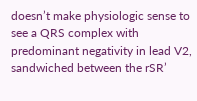doesn’t make physiologic sense to see a QRS complex with predominant negativity in lead V2, sandwiched between the rSR’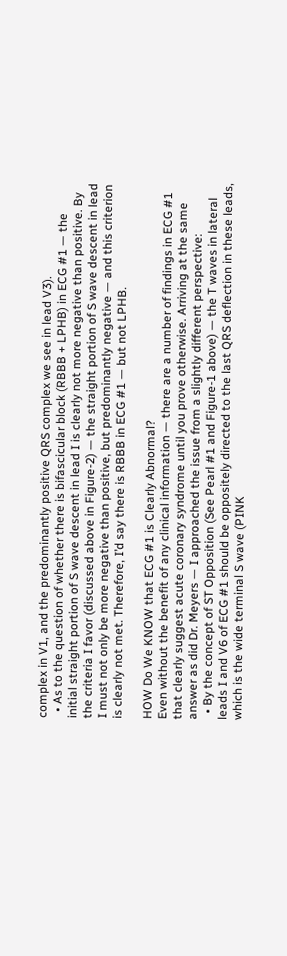complex in V1, and the predominantly positive QRS complex we see in lead V3).
  • As to the question of whether there is bifascicular block (RBBB + LPHB) in ECG #1 — the initial straight portion of S wave descent in lead I is clearly not more negative than positive. By the criteria I favor (discussed above in Figure-2) — the straight portion of S wave descent in lead I must not only be more negative than positive, but predominantly negative — and this criterion is clearly not met. Therefore, I’d say there is RBBB in ECG #1 — but not LPHB.

HOW Do We KNOW that ECG #1 is Clearly Abnormal?
Even without the benefit of any clinical information — there are a number of findings in ECG #1 that clearly suggest acute coronary syndrome until you prove otherwise. Arriving at the same answer as did Dr. Meyers — I approached the issue from a slightly different perspective:
  • By the concept of ST Opposition (See Pearl #1 and Figure-1 above) — the T waves in lateral leads I and V6 of ECG #1 should be oppositely directed to the last QRS deflection in these leads, which is the wide terminal S wave (PINK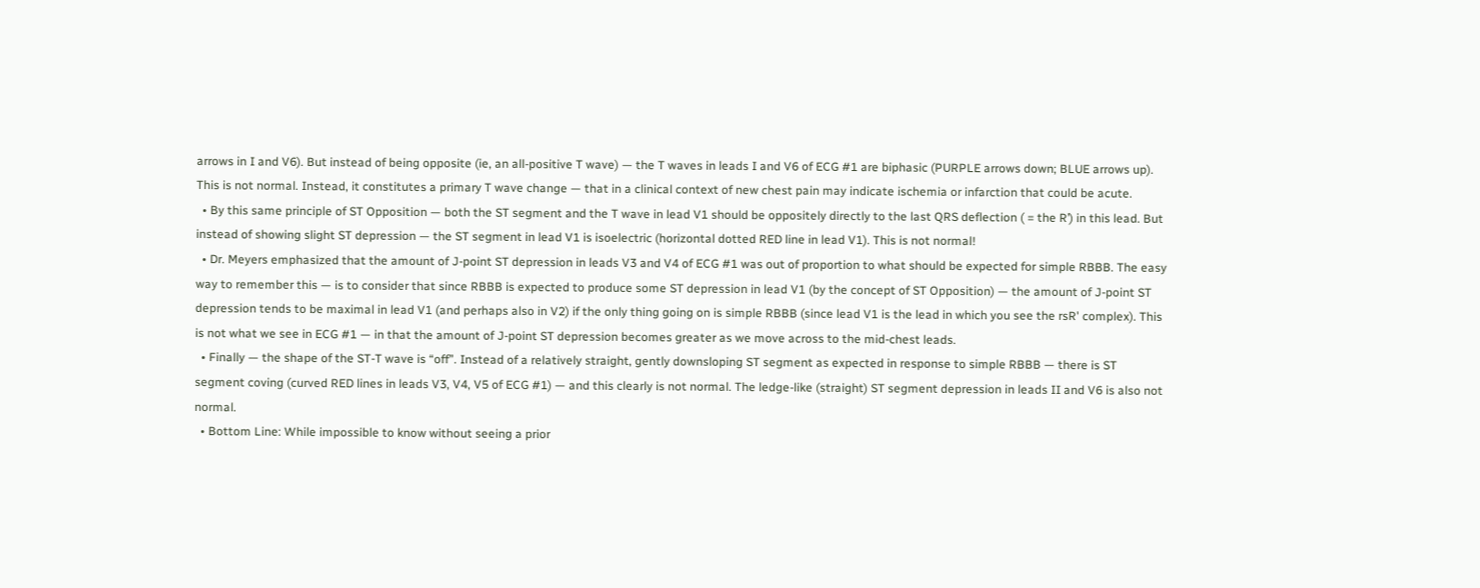arrows in I and V6). But instead of being opposite (ie, an all-positive T wave) — the T waves in leads I and V6 of ECG #1 are biphasic (PURPLE arrows down; BLUE arrows up). This is not normal. Instead, it constitutes a primary T wave change — that in a clinical context of new chest pain may indicate ischemia or infarction that could be acute.
  • By this same principle of ST Opposition — both the ST segment and the T wave in lead V1 should be oppositely directly to the last QRS deflection ( = the R’) in this lead. But instead of showing slight ST depression — the ST segment in lead V1 is isoelectric (horizontal dotted RED line in lead V1). This is not normal!
  • Dr. Meyers emphasized that the amount of J-point ST depression in leads V3 and V4 of ECG #1 was out of proportion to what should be expected for simple RBBB. The easy way to remember this — is to consider that since RBBB is expected to produce some ST depression in lead V1 (by the concept of ST Opposition) — the amount of J-point ST depression tends to be maximal in lead V1 (and perhaps also in V2) if the only thing going on is simple RBBB (since lead V1 is the lead in which you see the rsR' complex). This is not what we see in ECG #1 — in that the amount of J-point ST depression becomes greater as we move across to the mid-chest leads.
  • Finally — the shape of the ST-T wave is “off”. Instead of a relatively straight, gently downsloping ST segment as expected in response to simple RBBB — there is ST segment coving (curved RED lines in leads V3, V4, V5 of ECG #1) — and this clearly is not normal. The ledge-like (straight) ST segment depression in leads II and V6 is also not normal.
  • Bottom Line: While impossible to know without seeing a prior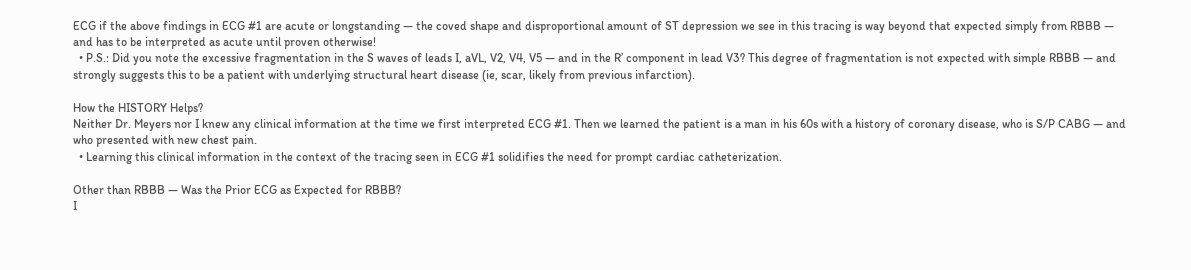ECG if the above findings in ECG #1 are acute or longstanding — the coved shape and disproportional amount of ST depression we see in this tracing is way beyond that expected simply from RBBB — and has to be interpreted as acute until proven otherwise!
  • P.S.: Did you note the excessive fragmentation in the S waves of leads I, aVL, V2, V4, V5 — and in the R’ component in lead V3? This degree of fragmentation is not expected with simple RBBB — and strongly suggests this to be a patient with underlying structural heart disease (ie, scar, likely from previous infarction).

How the HISTORY Helps?
Neither Dr. Meyers nor I knew any clinical information at the time we first interpreted ECG #1. Then we learned the patient is a man in his 60s with a history of coronary disease, who is S/P CABG — and who presented with new chest pain.
  • Learning this clinical information in the context of the tracing seen in ECG #1 solidifies the need for prompt cardiac catheterization.

Other than RBBB — Was the Prior ECG as Expected for RBBB?
I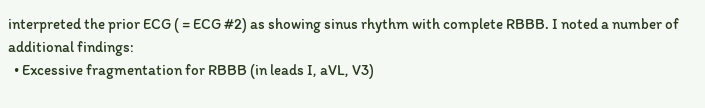interpreted the prior ECG ( = ECG #2) as showing sinus rhythm with complete RBBB. I noted a number of additional findings:
  • Excessive fragmentation for RBBB (in leads I, aVL, V3)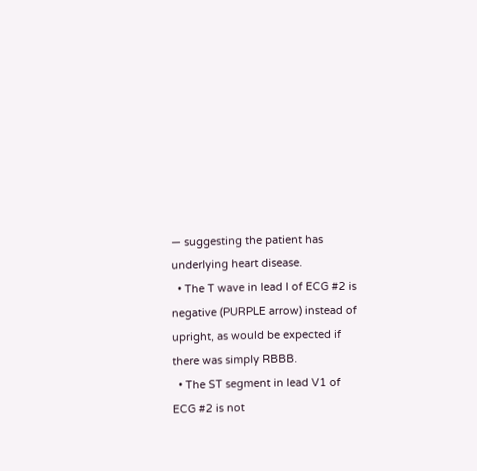— suggesting the patient has underlying heart disease.
  • The T wave in lead I of ECG #2 is negative (PURPLE arrow) instead of upright, as would be expected if there was simply RBBB.
  • The ST segment in lead V1 of ECG #2 is not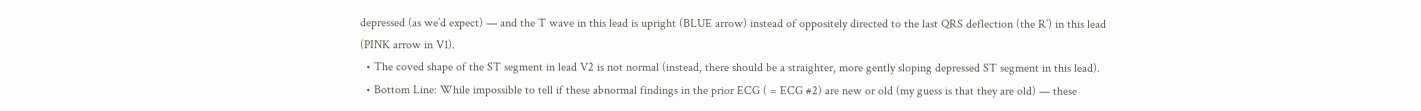depressed (as we’d expect) — and the T wave in this lead is upright (BLUE arrow) instead of oppositely directed to the last QRS deflection (the R’) in this lead (PINK arrow in V1).
  • The coved shape of the ST segment in lead V2 is not normal (instead, there should be a straighter, more gently sloping depressed ST segment in this lead).
  • Bottom Line: While impossible to tell if these abnormal findings in the prior ECG ( = ECG #2) are new or old (my guess is that they are old) — these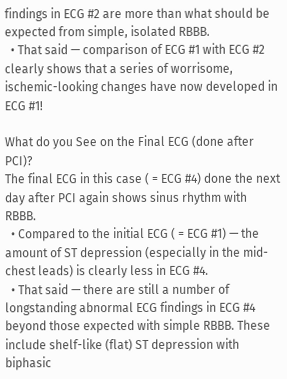findings in ECG #2 are more than what should be expected from simple, isolated RBBB.
  • That said — comparison of ECG #1 with ECG #2 clearly shows that a series of worrisome, ischemic-looking changes have now developed in ECG #1!

What do you See on the Final ECG (done after PCI)?
The final ECG in this case ( = ECG #4) done the next day after PCI again shows sinus rhythm with RBBB.
  • Compared to the initial ECG ( = ECG #1) — the amount of ST depression (especially in the mid-chest leads) is clearly less in ECG #4.
  • That said — there are still a number of longstanding abnormal ECG findings in ECG #4 beyond those expected with simple RBBB. These include shelf-like (flat) ST depression with biphasic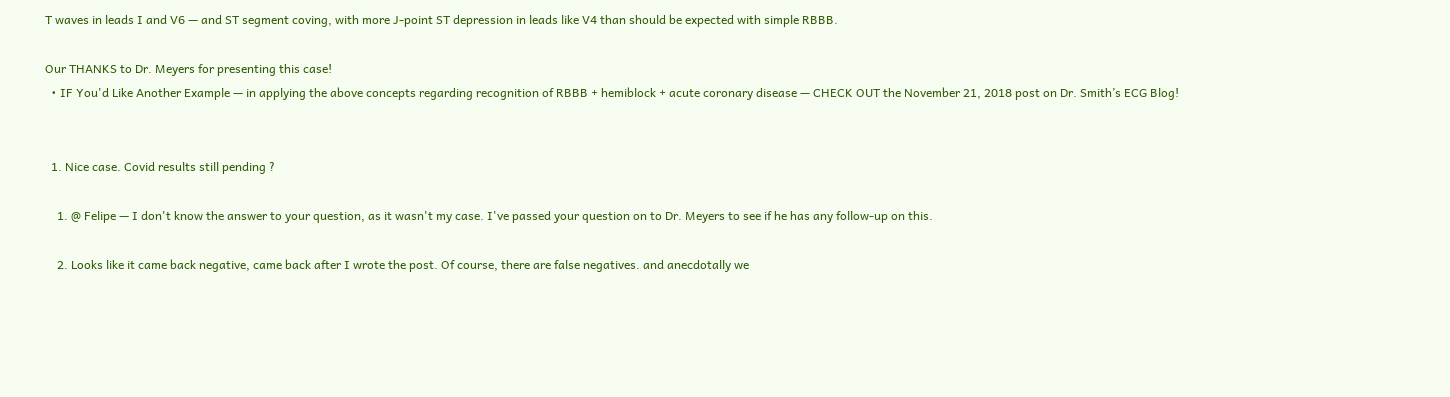T waves in leads I and V6 — and ST segment coving, with more J-point ST depression in leads like V4 than should be expected with simple RBBB.

Our THANKS to Dr. Meyers for presenting this case!
  • IF You'd Like Another Example — in applying the above concepts regarding recognition of RBBB + hemiblock + acute coronary disease — CHECK OUT the November 21, 2018 post on Dr. Smith’s ECG Blog!


  1. Nice case. Covid results still pending ?

    1. @ Felipe — I don't know the answer to your question, as it wasn't my case. I've passed your question on to Dr. Meyers to see if he has any follow-up on this.

    2. Looks like it came back negative, came back after I wrote the post. Of course, there are false negatives. and anecdotally we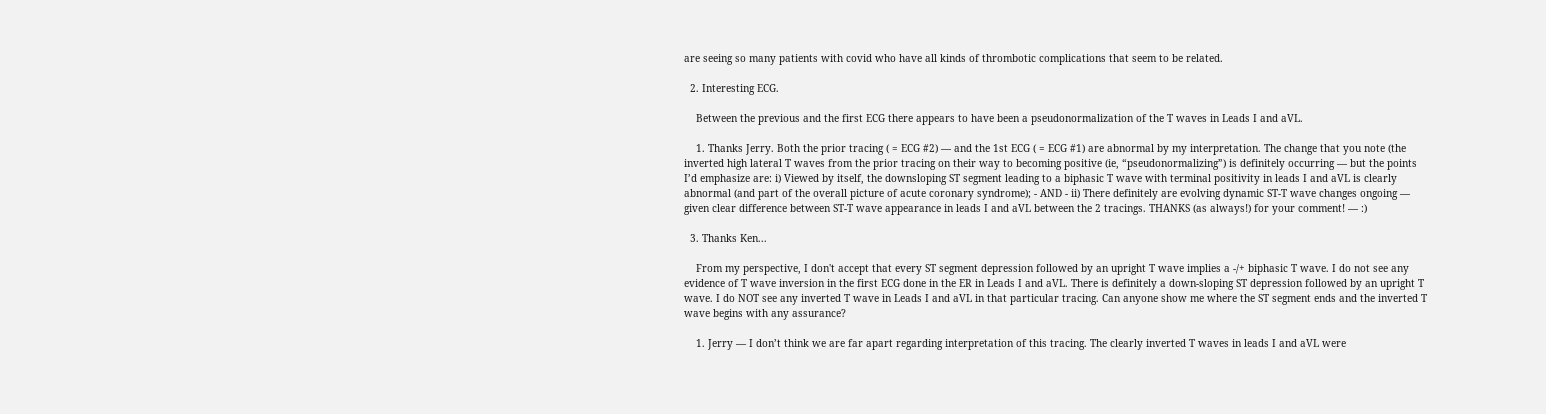are seeing so many patients with covid who have all kinds of thrombotic complications that seem to be related.

  2. Interesting ECG.

    Between the previous and the first ECG there appears to have been a pseudonormalization of the T waves in Leads I and aVL.

    1. Thanks Jerry. Both the prior tracing ( = ECG #2) — and the 1st ECG ( = ECG #1) are abnormal by my interpretation. The change that you note (the inverted high lateral T waves from the prior tracing on their way to becoming positive (ie, “pseudonormalizing”) is definitely occurring — but the points I’d emphasize are: i) Viewed by itself, the downsloping ST segment leading to a biphasic T wave with terminal positivity in leads I and aVL is clearly abnormal (and part of the overall picture of acute coronary syndrome); - AND - ii) There definitely are evolving dynamic ST-T wave changes ongoing — given clear difference between ST-T wave appearance in leads I and aVL between the 2 tracings. THANKS (as always!) for your comment! — :)

  3. Thanks Ken...

    From my perspective, I don't accept that every ST segment depression followed by an upright T wave implies a -/+ biphasic T wave. I do not see any evidence of T wave inversion in the first ECG done in the ER in Leads I and aVL. There is definitely a down-sloping ST depression followed by an upright T wave. I do NOT see any inverted T wave in Leads I and aVL in that particular tracing. Can anyone show me where the ST segment ends and the inverted T wave begins with any assurance?

    1. Jerry — I don’t think we are far apart regarding interpretation of this tracing. The clearly inverted T waves in leads I and aVL were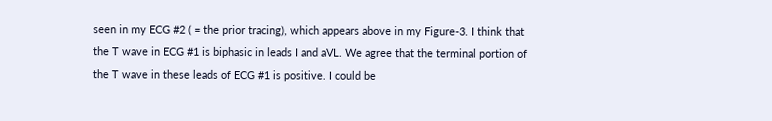seen in my ECG #2 ( = the prior tracing), which appears above in my Figure-3. I think that the T wave in ECG #1 is biphasic in leads I and aVL. We agree that the terminal portion of the T wave in these leads of ECG #1 is positive. I could be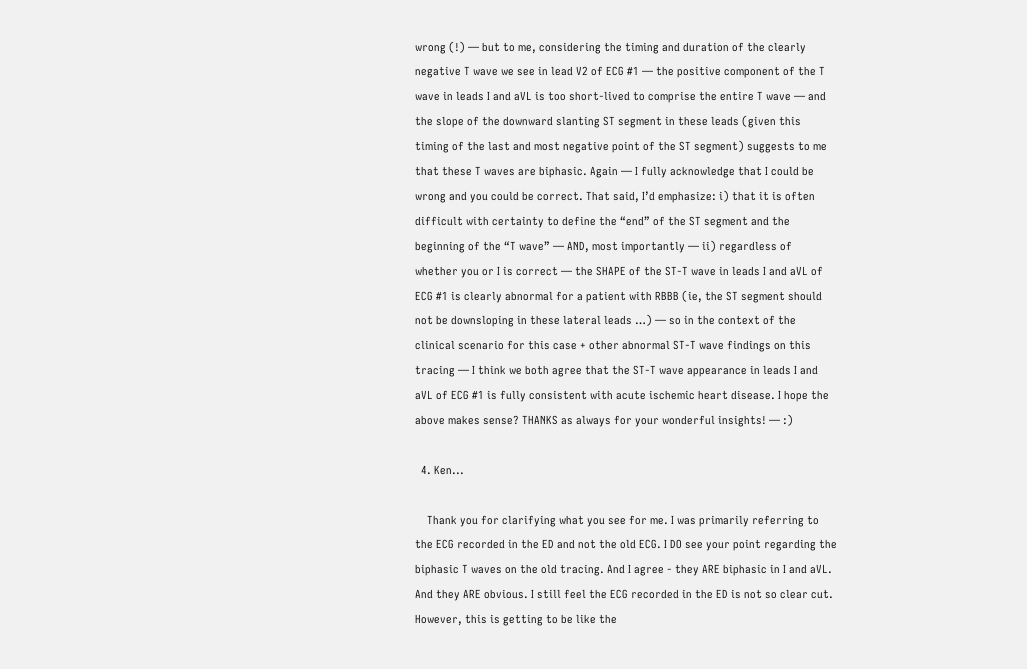wrong (!) — but to me, considering the timing and duration of the clearly negative T wave we see in lead V2 of ECG #1 — the positive component of the T wave in leads I and aVL is too short-lived to comprise the entire T wave — and the slope of the downward slanting ST segment in these leads (given this timing of the last and most negative point of the ST segment) suggests to me that these T waves are biphasic. Again — I fully acknowledge that I could be wrong and you could be correct. That said, I’d emphasize: i) that it is often difficult with certainty to define the “end” of the ST segment and the beginning of the “T wave” — AND, most importantly — ii) regardless of whether you or I is correct — the SHAPE of the ST-T wave in leads I and aVL of ECG #1 is clearly abnormal for a patient with RBBB (ie, the ST segment should not be downsloping in these lateral leads …) — so in the context of the clinical scenario for this case + other abnormal ST-T wave findings on this tracing — I think we both agree that the ST-T wave appearance in leads I and aVL of ECG #1 is fully consistent with acute ischemic heart disease. I hope the above makes sense? THANKS as always for your wonderful insights! — :)

  4. Ken...

    Thank you for clarifying what you see for me. I was primarily referring to the ECG recorded in the ED and not the old ECG. I DO see your point regarding the biphasic T waves on the old tracing. And I agree - they ARE biphasic in I and aVL. And they ARE obvious. I still feel the ECG recorded in the ED is not so clear cut. However, this is getting to be like the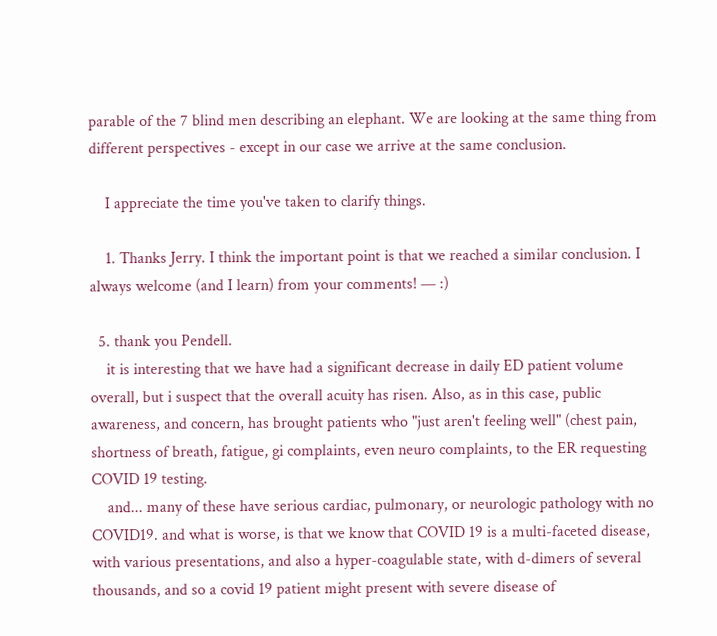parable of the 7 blind men describing an elephant. We are looking at the same thing from different perspectives - except in our case we arrive at the same conclusion.

    I appreciate the time you've taken to clarify things.

    1. Thanks Jerry. I think the important point is that we reached a similar conclusion. I always welcome (and I learn) from your comments! — :)

  5. thank you Pendell.
    it is interesting that we have had a significant decrease in daily ED patient volume overall, but i suspect that the overall acuity has risen. Also, as in this case, public awareness, and concern, has brought patients who "just aren't feeling well" (chest pain, shortness of breath, fatigue, gi complaints, even neuro complaints, to the ER requesting COVID 19 testing.
    and... many of these have serious cardiac, pulmonary, or neurologic pathology with no COVID19. and what is worse, is that we know that COVID 19 is a multi-faceted disease, with various presentations, and also a hyper-coagulable state, with d-dimers of several thousands, and so a covid 19 patient might present with severe disease of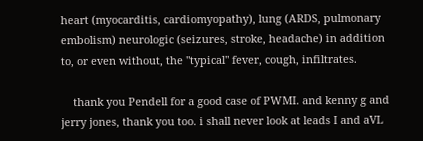heart (myocarditis, cardiomyopathy), lung (ARDS, pulmonary embolism) neurologic (seizures, stroke, headache) in addition to, or even without, the "typical" fever, cough, infiltrates.

    thank you Pendell for a good case of PWMI. and kenny g and jerry jones, thank you too. i shall never look at leads I and aVL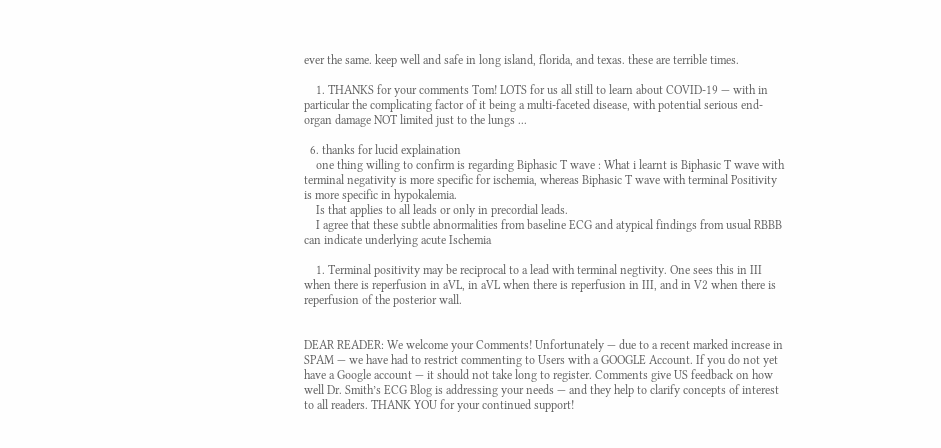ever the same. keep well and safe in long island, florida, and texas. these are terrible times.

    1. THANKS for your comments Tom! LOTS for us all still to learn about COVID-19 — with in particular the complicating factor of it being a multi-faceted disease, with potential serious end-organ damage NOT limited just to the lungs ...

  6. thanks for lucid explaination
    one thing willing to confirm is regarding Biphasic T wave : What i learnt is Biphasic T wave with terminal negativity is more specific for ischemia, whereas Biphasic T wave with terminal Positivity is more specific in hypokalemia.
    Is that applies to all leads or only in precordial leads.
    I agree that these subtle abnormalities from baseline ECG and atypical findings from usual RBBB can indicate underlying acute Ischemia

    1. Terminal positivity may be reciprocal to a lead with terminal negtivity. One sees this in III when there is reperfusion in aVL, in aVL when there is reperfusion in III, and in V2 when there is reperfusion of the posterior wall.


DEAR READER: We welcome your Comments! Unfortunately — due to a recent marked increase in SPAM — we have had to restrict commenting to Users with a GOOGLE Account. If you do not yet have a Google account — it should not take long to register. Comments give US feedback on how well Dr. Smith’s ECG Blog is addressing your needs — and they help to clarify concepts of interest to all readers. THANK YOU for your continued support!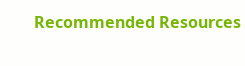Recommended Resources